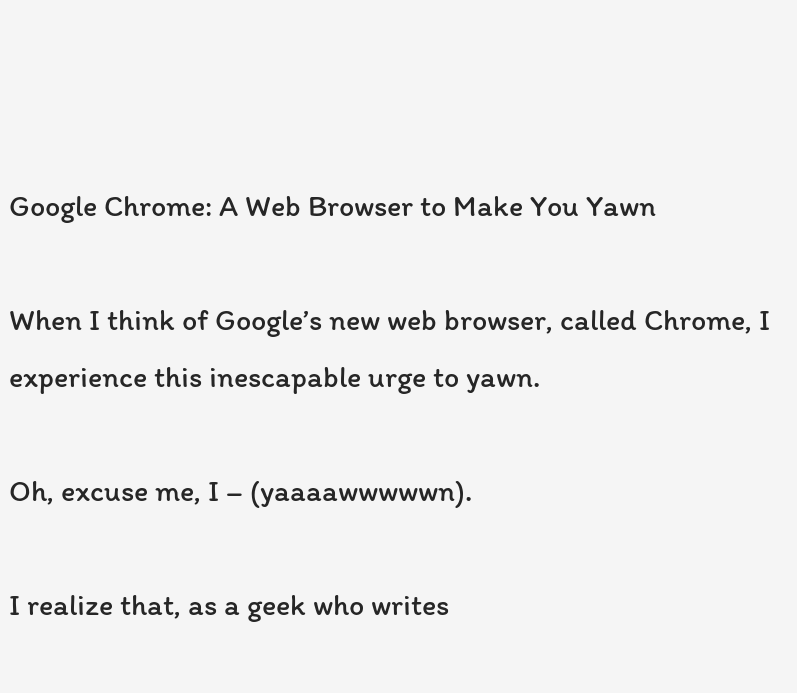Google Chrome: A Web Browser to Make You Yawn

When I think of Google’s new web browser, called Chrome, I experience this inescapable urge to yawn.

Oh, excuse me, I – (yaaaawwwwwn).

I realize that, as a geek who writes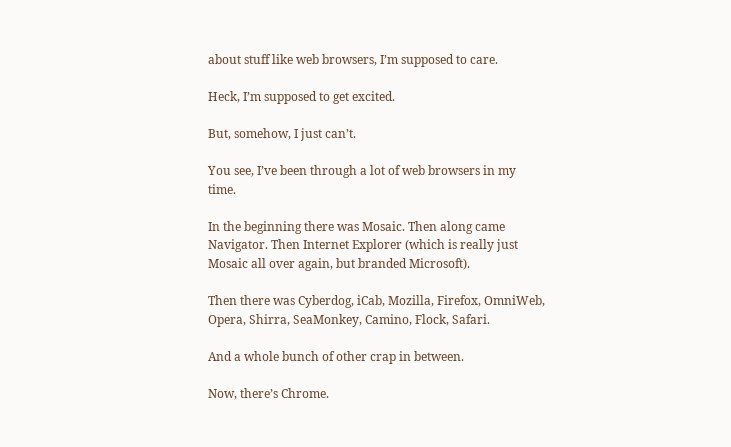about stuff like web browsers, I’m supposed to care.

Heck, I’m supposed to get excited.

But, somehow, I just can’t.

You see, I’ve been through a lot of web browsers in my time.

In the beginning there was Mosaic. Then along came Navigator. Then Internet Explorer (which is really just Mosaic all over again, but branded Microsoft).

Then there was Cyberdog, iCab, Mozilla, Firefox, OmniWeb, Opera, Shirra, SeaMonkey, Camino, Flock, Safari.

And a whole bunch of other crap in between.

Now, there’s Chrome.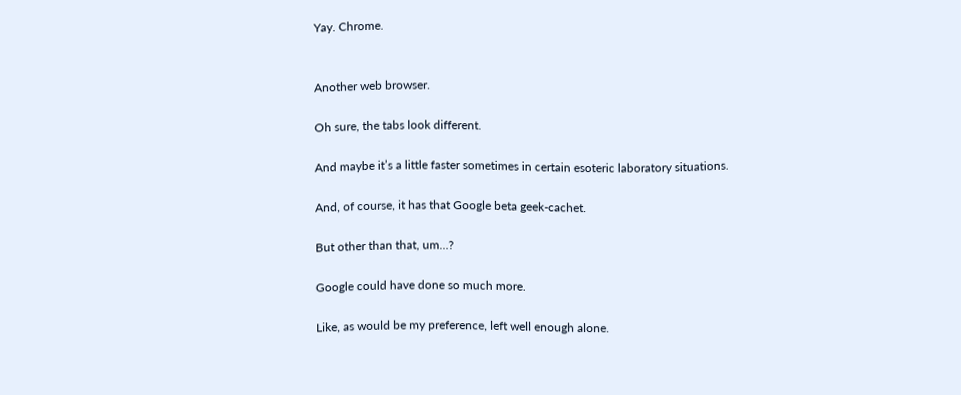Yay. Chrome.


Another web browser.

Oh sure, the tabs look different.

And maybe it’s a little faster sometimes in certain esoteric laboratory situations.

And, of course, it has that Google beta geek-cachet.

But other than that, um…?

Google could have done so much more.

Like, as would be my preference, left well enough alone.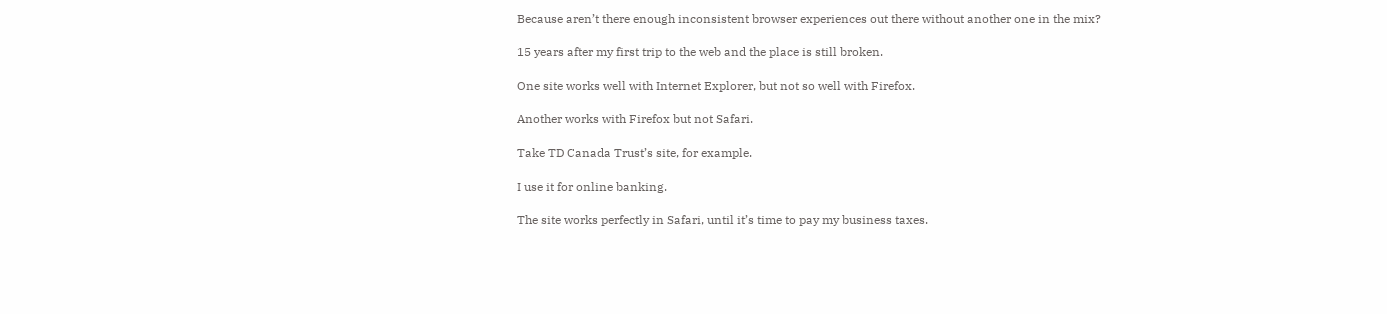Because aren’t there enough inconsistent browser experiences out there without another one in the mix?

15 years after my first trip to the web and the place is still broken.

One site works well with Internet Explorer, but not so well with Firefox.

Another works with Firefox but not Safari.

Take TD Canada Trust’s site, for example.

I use it for online banking.

The site works perfectly in Safari, until it’s time to pay my business taxes.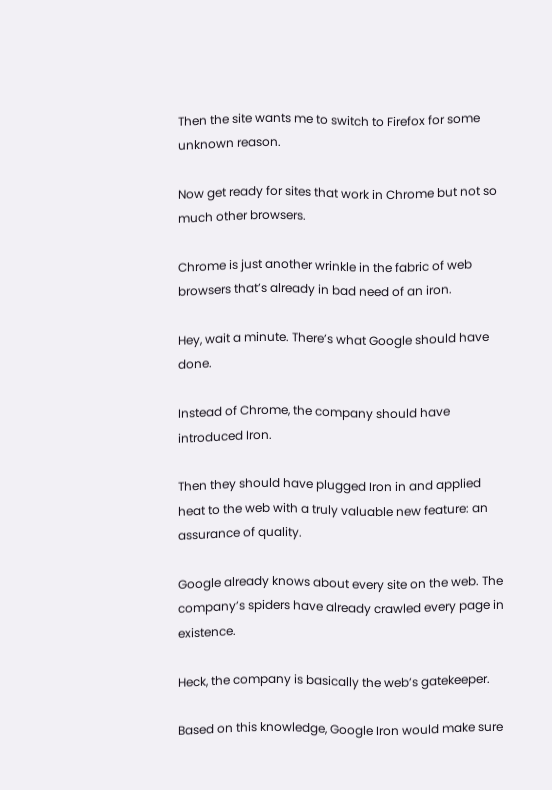Then the site wants me to switch to Firefox for some unknown reason.

Now get ready for sites that work in Chrome but not so much other browsers.

Chrome is just another wrinkle in the fabric of web browsers that’s already in bad need of an iron.

Hey, wait a minute. There’s what Google should have done.

Instead of Chrome, the company should have introduced Iron.

Then they should have plugged Iron in and applied heat to the web with a truly valuable new feature: an assurance of quality.

Google already knows about every site on the web. The company’s spiders have already crawled every page in existence.

Heck, the company is basically the web’s gatekeeper.

Based on this knowledge, Google Iron would make sure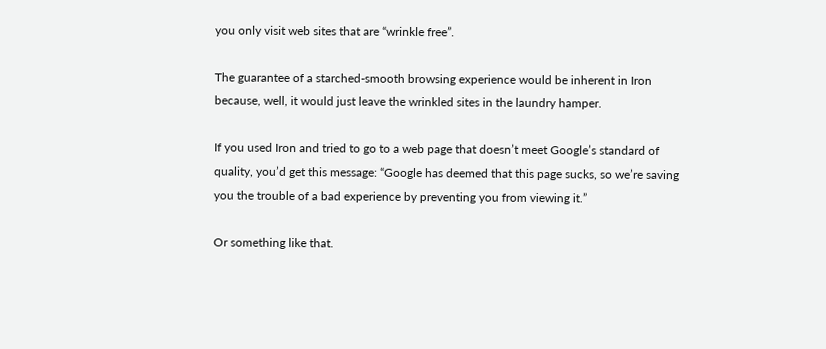you only visit web sites that are “wrinkle free”.

The guarantee of a starched-smooth browsing experience would be inherent in Iron because, well, it would just leave the wrinkled sites in the laundry hamper.

If you used Iron and tried to go to a web page that doesn’t meet Google’s standard of quality, you’d get this message: “Google has deemed that this page sucks, so we’re saving you the trouble of a bad experience by preventing you from viewing it.”

Or something like that.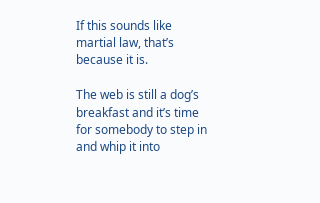If this sounds like martial law, that’s because it is.

The web is still a dog’s breakfast and it’s time for somebody to step in and whip it into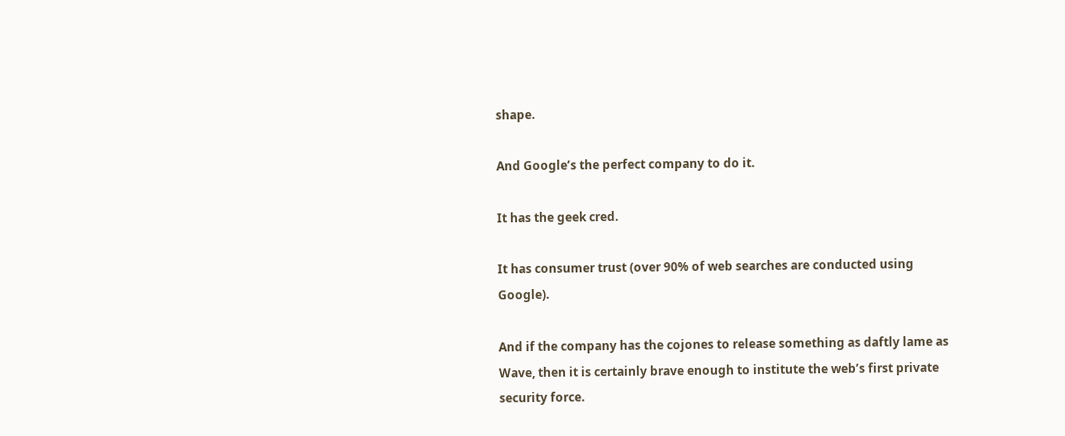shape.

And Google’s the perfect company to do it.

It has the geek cred.

It has consumer trust (over 90% of web searches are conducted using Google).

And if the company has the cojones to release something as daftly lame as Wave, then it is certainly brave enough to institute the web’s first private security force.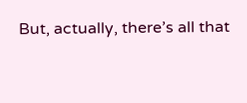But, actually, there’s all that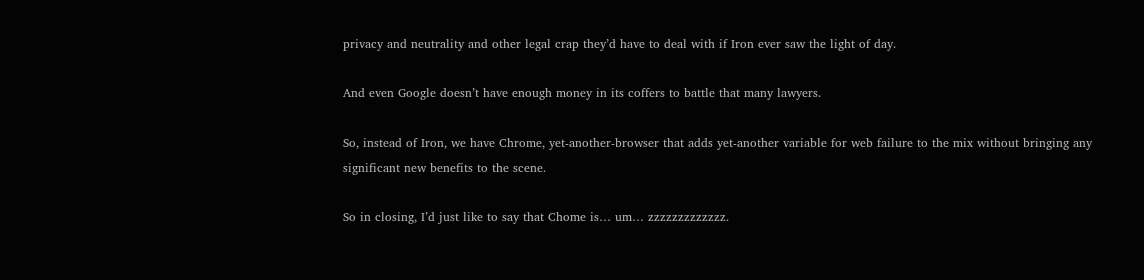privacy and neutrality and other legal crap they’d have to deal with if Iron ever saw the light of day.

And even Google doesn’t have enough money in its coffers to battle that many lawyers.

So, instead of Iron, we have Chrome, yet-another-browser that adds yet-another variable for web failure to the mix without bringing any significant new benefits to the scene.

So in closing, I’d just like to say that Chome is… um… zzzzzzzzzzzzz.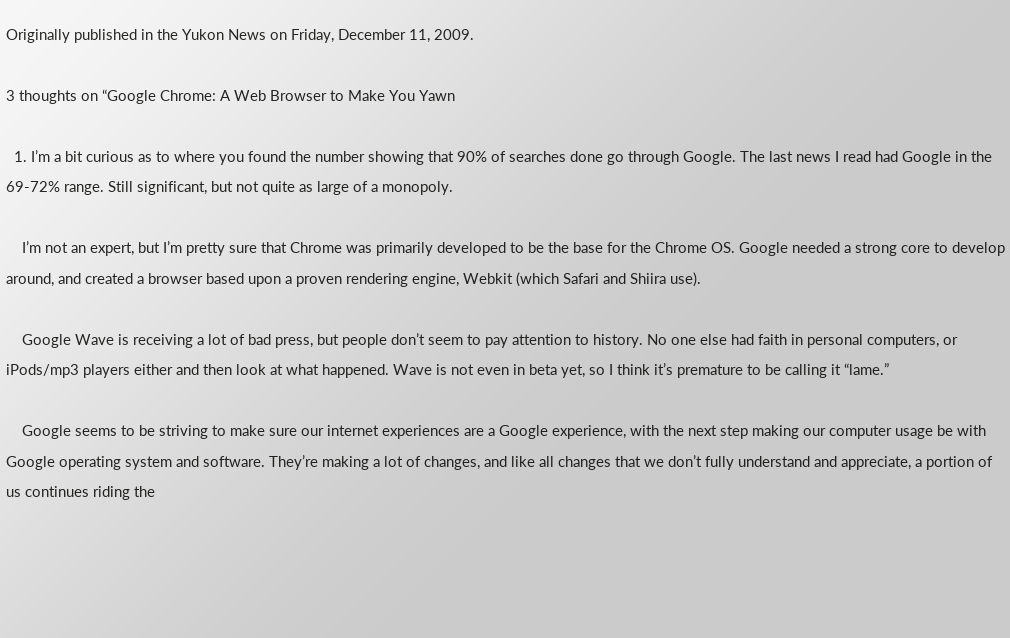Originally published in the Yukon News on Friday, December 11, 2009.

3 thoughts on “Google Chrome: A Web Browser to Make You Yawn

  1. I’m a bit curious as to where you found the number showing that 90% of searches done go through Google. The last news I read had Google in the 69-72% range. Still significant, but not quite as large of a monopoly.

    I’m not an expert, but I’m pretty sure that Chrome was primarily developed to be the base for the Chrome OS. Google needed a strong core to develop around, and created a browser based upon a proven rendering engine, Webkit (which Safari and Shiira use).

    Google Wave is receiving a lot of bad press, but people don’t seem to pay attention to history. No one else had faith in personal computers, or iPods/mp3 players either and then look at what happened. Wave is not even in beta yet, so I think it’s premature to be calling it “lame.”

    Google seems to be striving to make sure our internet experiences are a Google experience, with the next step making our computer usage be with Google operating system and software. They’re making a lot of changes, and like all changes that we don’t fully understand and appreciate, a portion of us continues riding the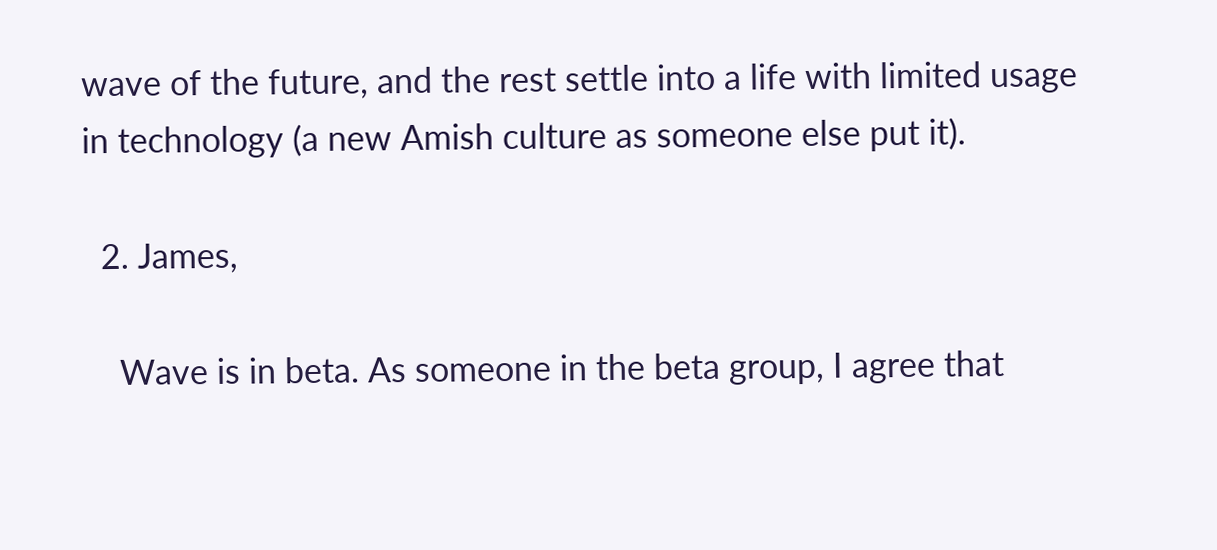wave of the future, and the rest settle into a life with limited usage in technology (a new Amish culture as someone else put it).

  2. James,

    Wave is in beta. As someone in the beta group, I agree that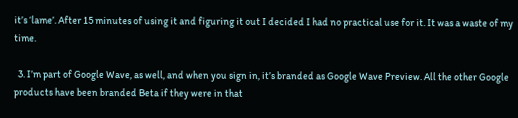it’s ‘lame’. After 15 minutes of using it and figuring it out I decided I had no practical use for it. It was a waste of my time.

  3. I’m part of Google Wave, as well, and when you sign in, it’s branded as Google Wave Preview. All the other Google products have been branded Beta if they were in that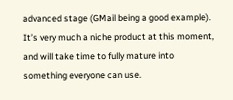advanced stage (GMail being a good example). It’s very much a niche product at this moment, and will take time to fully mature into something everyone can use.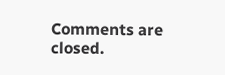Comments are closed.